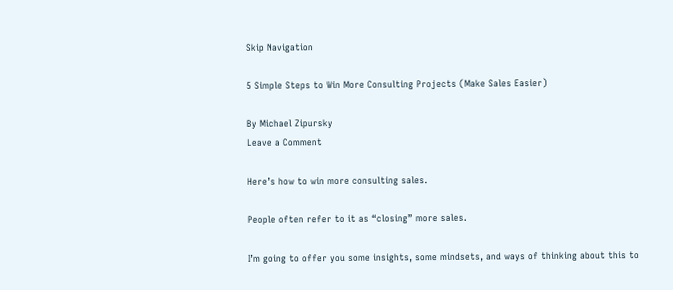Skip Navigation

5 Simple Steps to Win More Consulting Projects (Make Sales Easier)

By Michael Zipursky
Leave a Comment

Here’s how to win more consulting sales.

People often refer to it as “closing” more sales.

I’m going to offer you some insights, some mindsets, and ways of thinking about this to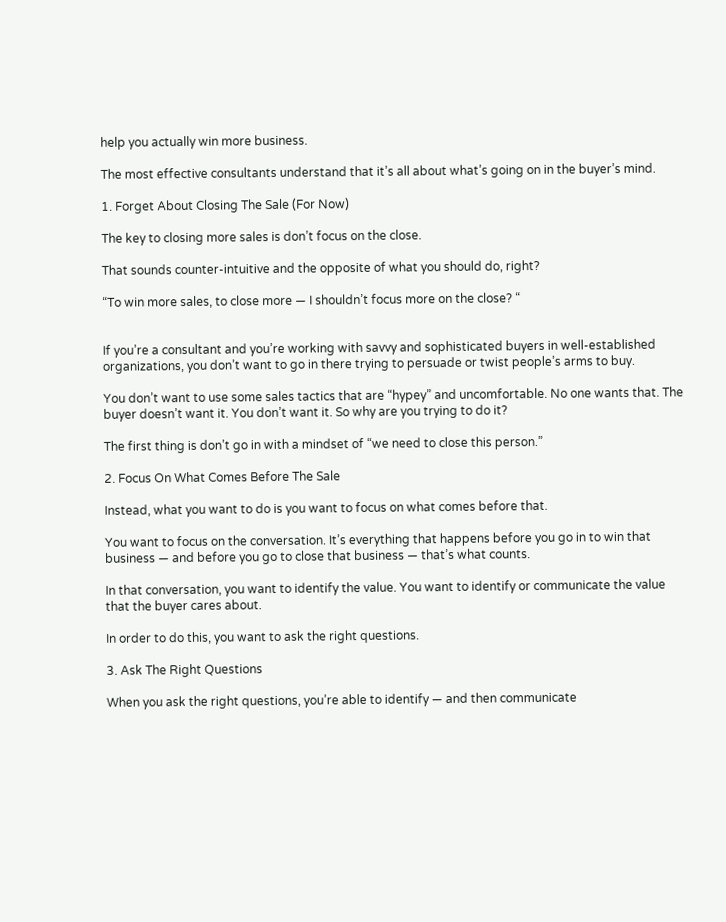help you actually win more business.

The most effective consultants understand that it’s all about what’s going on in the buyer’s mind.

1. Forget About Closing The Sale (For Now)

The key to closing more sales is don’t focus on the close.

That sounds counter-intuitive and the opposite of what you should do, right?

“To win more sales, to close more — I shouldn’t focus more on the close? “


If you’re a consultant and you’re working with savvy and sophisticated buyers in well-established organizations, you don’t want to go in there trying to persuade or twist people’s arms to buy.

You don’t want to use some sales tactics that are “hypey” and uncomfortable. No one wants that. The buyer doesn’t want it. You don’t want it. So why are you trying to do it?

The first thing is don’t go in with a mindset of “we need to close this person.”

2. Focus On What Comes Before The Sale

Instead, what you want to do is you want to focus on what comes before that.

You want to focus on the conversation. It’s everything that happens before you go in to win that business — and before you go to close that business — that’s what counts.

In that conversation, you want to identify the value. You want to identify or communicate the value that the buyer cares about.

In order to do this, you want to ask the right questions.

3. Ask The Right Questions

When you ask the right questions, you’re able to identify — and then communicate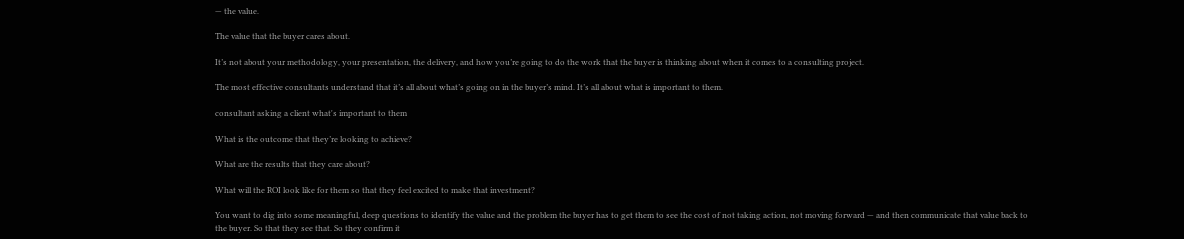— the value.

The value that the buyer cares about.

It’s not about your methodology, your presentation, the delivery, and how you’re going to do the work that the buyer is thinking about when it comes to a consulting project.

The most effective consultants understand that it’s all about what’s going on in the buyer’s mind. It’s all about what is important to them.

consultant asking a client what's important to them

What is the outcome that they’re looking to achieve?

What are the results that they care about?

What will the ROI look like for them so that they feel excited to make that investment?

You want to dig into some meaningful, deep questions to identify the value and the problem the buyer has to get them to see the cost of not taking action, not moving forward — and then communicate that value back to the buyer. So that they see that. So they confirm it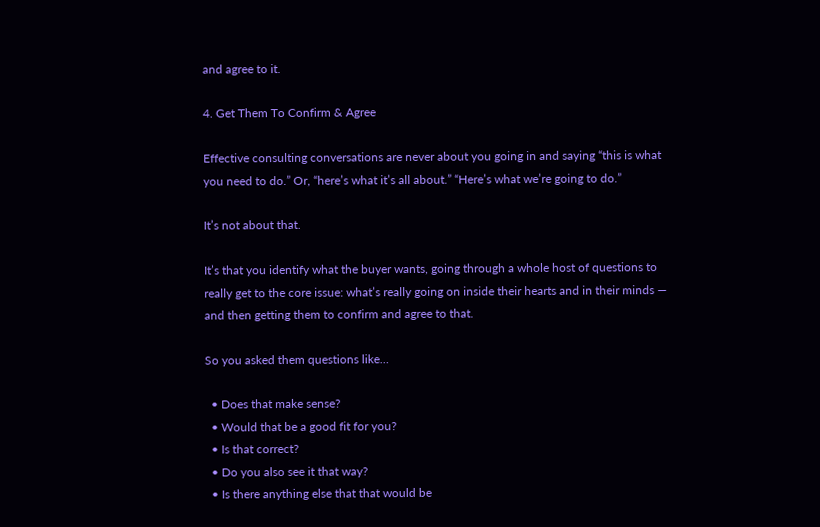and agree to it.

4. Get Them To Confirm & Agree

Effective consulting conversations are never about you going in and saying “this is what you need to do.” Or, “here’s what it’s all about.” “Here’s what we’re going to do.”

It’s not about that.

It’s that you identify what the buyer wants, going through a whole host of questions to really get to the core issue: what’s really going on inside their hearts and in their minds — and then getting them to confirm and agree to that.

So you asked them questions like…

  • Does that make sense?
  • Would that be a good fit for you?
  • Is that correct?
  • Do you also see it that way?
  • Is there anything else that that would be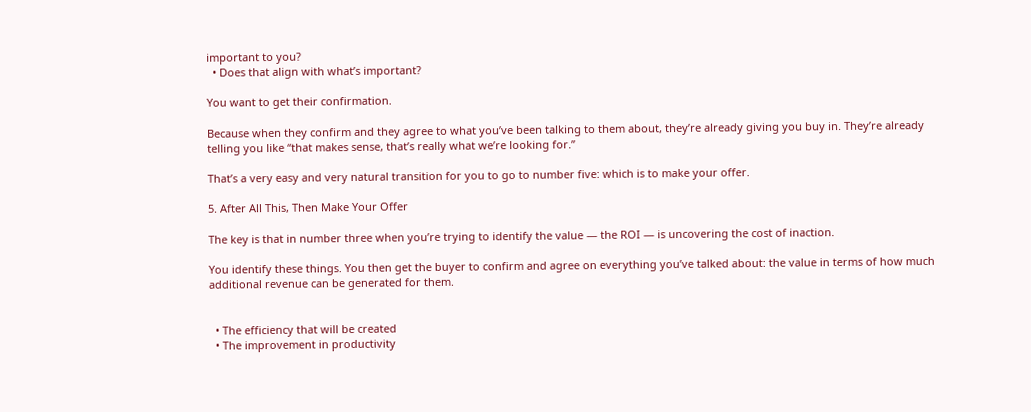important to you?
  • Does that align with what’s important?

You want to get their confirmation.

Because when they confirm and they agree to what you’ve been talking to them about, they’re already giving you buy in. They’re already telling you like “that makes sense, that’s really what we’re looking for.”

That’s a very easy and very natural transition for you to go to number five: which is to make your offer.

5. After All This, Then Make Your Offer

The key is that in number three when you’re trying to identify the value — the ROI — is uncovering the cost of inaction.

You identify these things. You then get the buyer to confirm and agree on everything you’ve talked about: the value in terms of how much additional revenue can be generated for them.


  • The efficiency that will be created
  • The improvement in productivity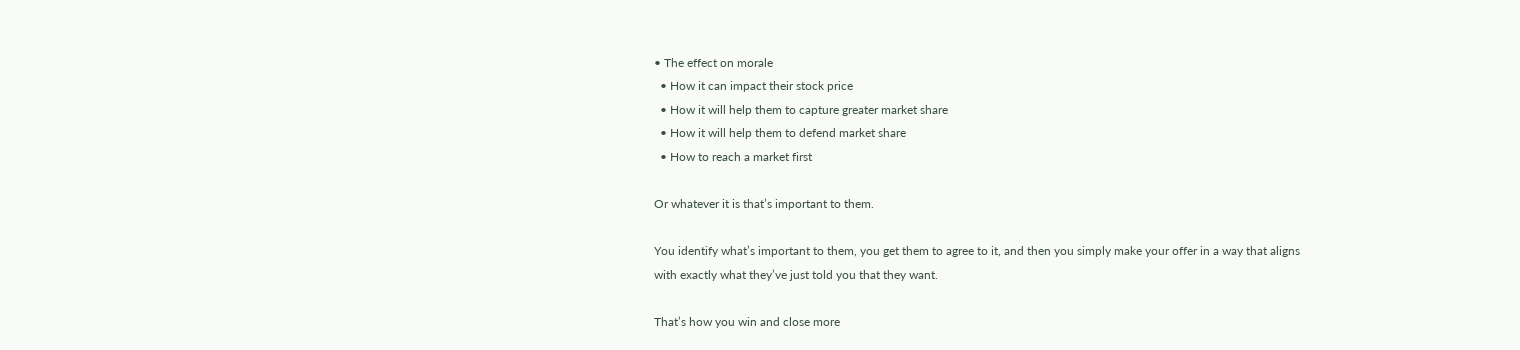• The effect on morale
  • How it can impact their stock price
  • How it will help them to capture greater market share
  • How it will help them to defend market share
  • How to reach a market first

Or whatever it is that’s important to them.

You identify what’s important to them, you get them to agree to it, and then you simply make your offer in a way that aligns with exactly what they’ve just told you that they want.

That’s how you win and close more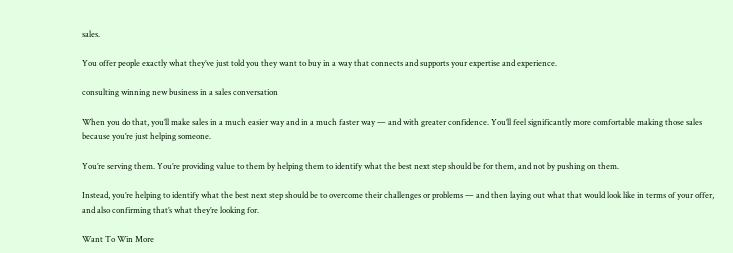sales.

You offer people exactly what they’ve just told you they want to buy in a way that connects and supports your expertise and experience.

consulting winning new business in a sales conversation

When you do that, you’ll make sales in a much easier way and in a much faster way — and with greater confidence. You’ll feel significantly more comfortable making those sales because you’re just helping someone.

You’re serving them. You’re providing value to them by helping them to identify what the best next step should be for them, and not by pushing on them.

Instead, you’re helping to identify what the best next step should be to overcome their challenges or problems — and then laying out what that would look like in terms of your offer, and also confirming that’s what they’re looking for.

Want To Win More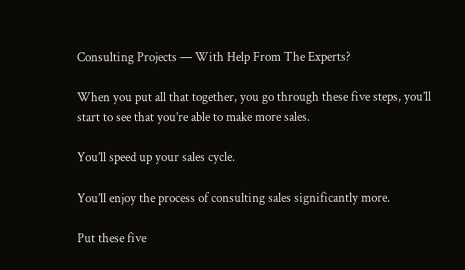Consulting Projects — With Help From The Experts?

When you put all that together, you go through these five steps, you’ll start to see that you’re able to make more sales.

You’ll speed up your sales cycle.

You’ll enjoy the process of consulting sales significantly more.

Put these five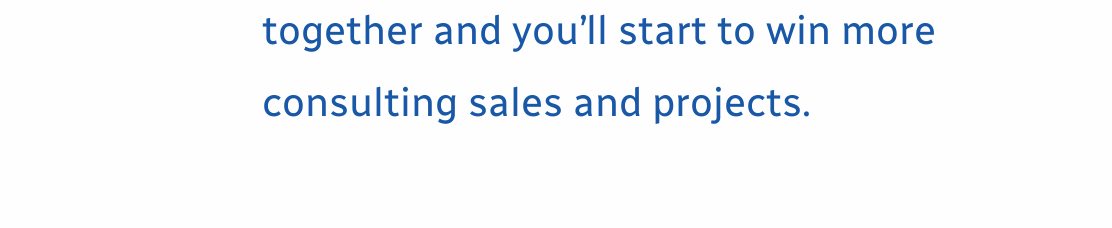together and you’ll start to win more consulting sales and projects.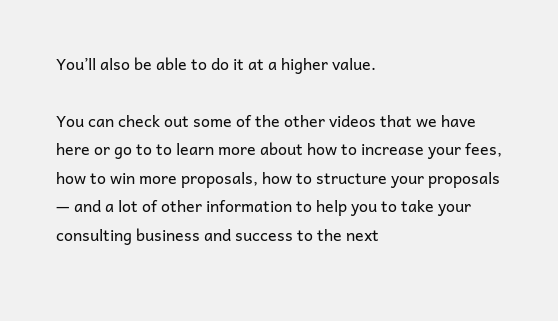You’ll also be able to do it at a higher value.

You can check out some of the other videos that we have here or go to to learn more about how to increase your fees, how to win more proposals, how to structure your proposals — and a lot of other information to help you to take your consulting business and success to the next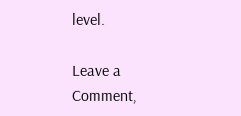level.

Leave a Comment,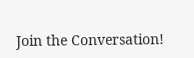Join the Conversation!